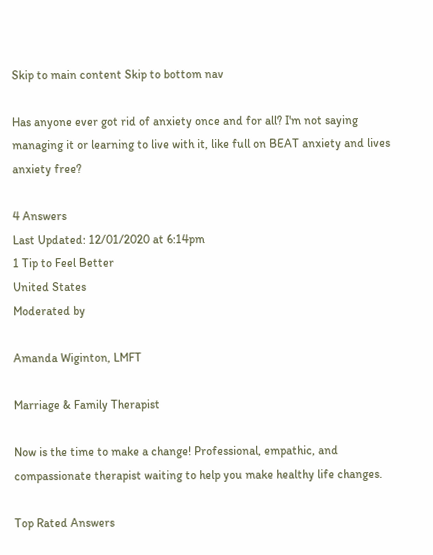Skip to main content Skip to bottom nav

Has anyone ever got rid of anxiety once and for all? I'm not saying managing it or learning to live with it, like full on BEAT anxiety and lives anxiety free?

4 Answers
Last Updated: 12/01/2020 at 6:14pm
1 Tip to Feel Better
United States
Moderated by

Amanda Wiginton, LMFT

Marriage & Family Therapist

Now is the time to make a change! Professional, empathic, and compassionate therapist waiting to help you make healthy life changes.

Top Rated Answers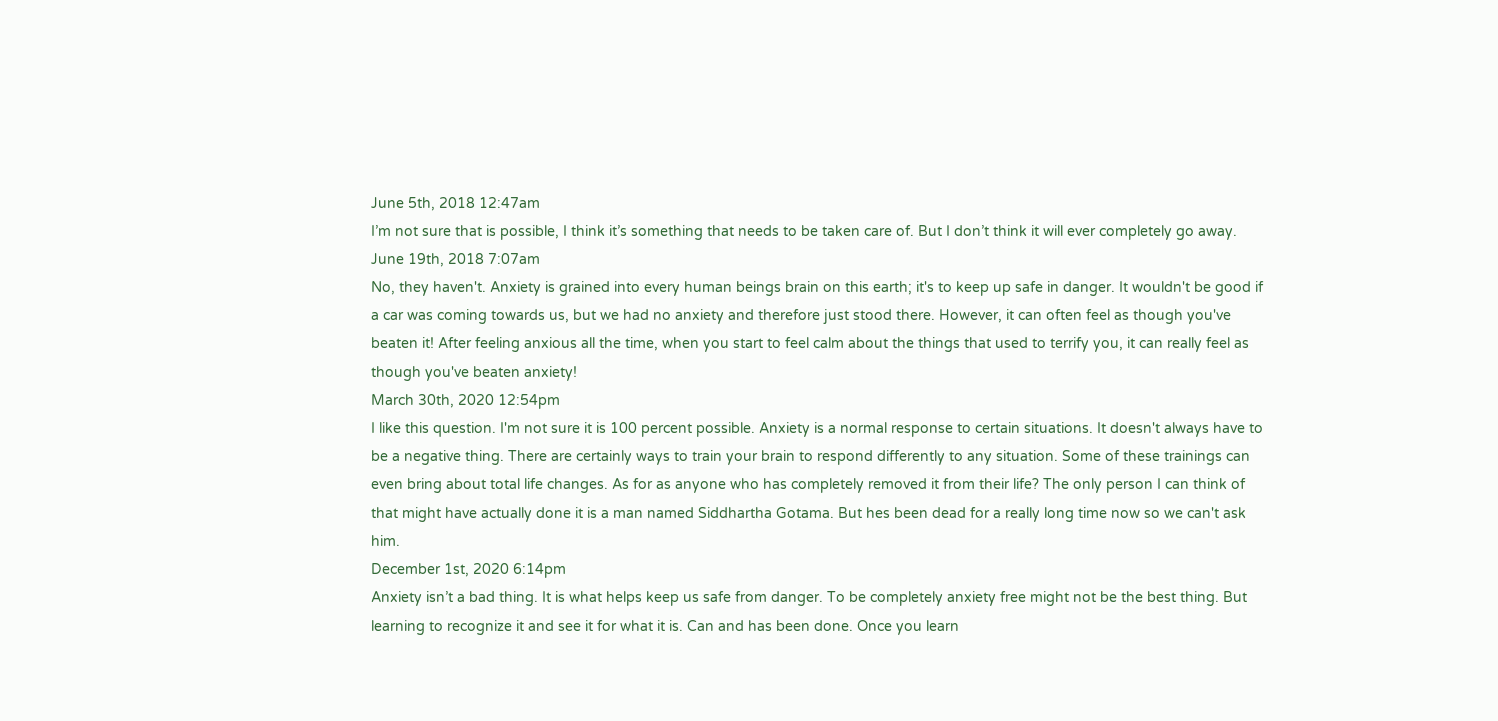June 5th, 2018 12:47am
I’m not sure that is possible, I think it’s something that needs to be taken care of. But I don’t think it will ever completely go away.
June 19th, 2018 7:07am
No, they haven't. Anxiety is grained into every human beings brain on this earth; it's to keep up safe in danger. It wouldn't be good if a car was coming towards us, but we had no anxiety and therefore just stood there. However, it can often feel as though you've beaten it! After feeling anxious all the time, when you start to feel calm about the things that used to terrify you, it can really feel as though you've beaten anxiety!
March 30th, 2020 12:54pm
I like this question. I'm not sure it is 100 percent possible. Anxiety is a normal response to certain situations. It doesn't always have to be a negative thing. There are certainly ways to train your brain to respond differently to any situation. Some of these trainings can even bring about total life changes. As for as anyone who has completely removed it from their life? The only person I can think of that might have actually done it is a man named Siddhartha Gotama. But hes been dead for a really long time now so we can't ask him.
December 1st, 2020 6:14pm
Anxiety isn’t a bad thing. It is what helps keep us safe from danger. To be completely anxiety free might not be the best thing. But learning to recognize it and see it for what it is. Can and has been done. Once you learn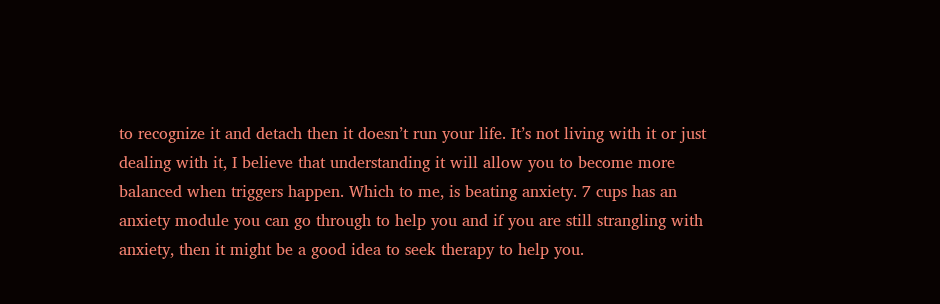to recognize it and detach then it doesn’t run your life. It’s not living with it or just dealing with it, I believe that understanding it will allow you to become more balanced when triggers happen. Which to me, is beating anxiety. 7 cups has an anxiety module you can go through to help you and if you are still strangling with anxiety, then it might be a good idea to seek therapy to help you.